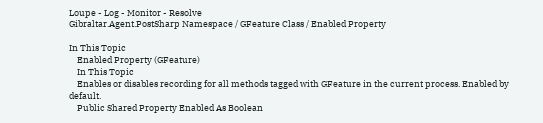Loupe - Log - Monitor - Resolve
Gibraltar.Agent.PostSharp Namespace / GFeature Class / Enabled Property

In This Topic
    Enabled Property (GFeature)
    In This Topic
    Enables or disables recording for all methods tagged with GFeature in the current process. Enabled by default.
    Public Shared Property Enabled As Boolean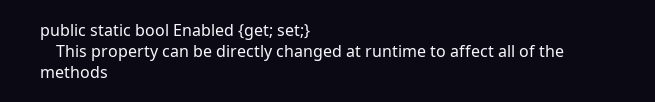public static bool Enabled {get; set;}
    This property can be directly changed at runtime to affect all of the methods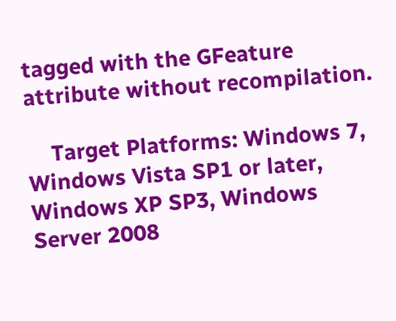tagged with the GFeature attribute without recompilation.

    Target Platforms: Windows 7, Windows Vista SP1 or later, Windows XP SP3, Windows Server 2008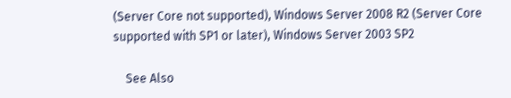(Server Core not supported), Windows Server 2008 R2 (Server Core supported with SP1 or later), Windows Server 2003 SP2

    See Also